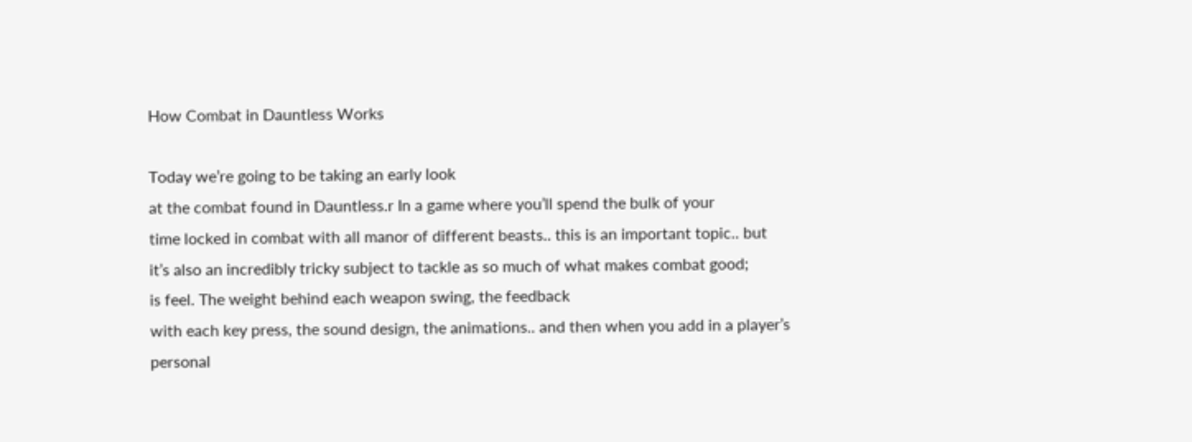How Combat in Dauntless Works

Today we’re going to be taking an early look
at the combat found in Dauntless.r In a game where you’ll spend the bulk of your
time locked in combat with all manor of different beasts.. this is an important topic.. but
it’s also an incredibly tricky subject to tackle as so much of what makes combat good;
is feel. The weight behind each weapon swing, the feedback
with each key press, the sound design, the animations.. and then when you add in a player’s
personal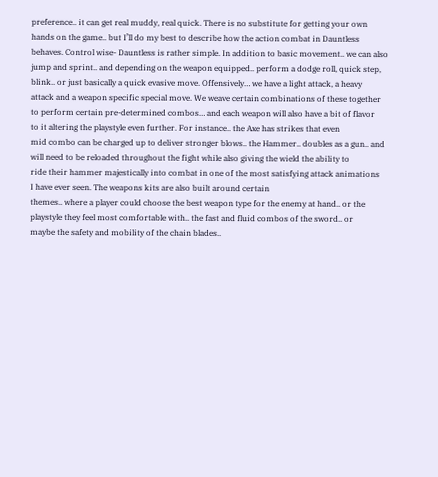preference.. it can get real muddy, real quick. There is no substitute for getting your own
hands on the game.. but I’ll do my best to describe how the action combat in Dauntless
behaves. Control wise- Dauntless is rather simple. In addition to basic movement.. we can also
jump and sprint.. and depending on the weapon equipped.. perform a dodge roll, quick step,
blink.. or just basically a quick evasive move. Offensively… we have a light attack, a heavy
attack and a weapon specific special move. We weave certain combinations of these together
to perform certain pre-determined combos… and each weapon will also have a bit of flavor
to it altering the playstyle even further. For instance.. the Axe has strikes that even
mid combo can be charged up to deliver stronger blows.. the Hammer.. doubles as a gun.. and
will need to be reloaded throughout the fight while also giving the wield the ability to
ride their hammer majestically into combat in one of the most satisfying attack animations
I have ever seen. The weapons kits are also built around certain
themes.. where a player could choose the best weapon type for the enemy at hand.. or the
playstyle they feel most comfortable with.. the fast and fluid combos of the sword.. or
maybe the safety and mobility of the chain blades..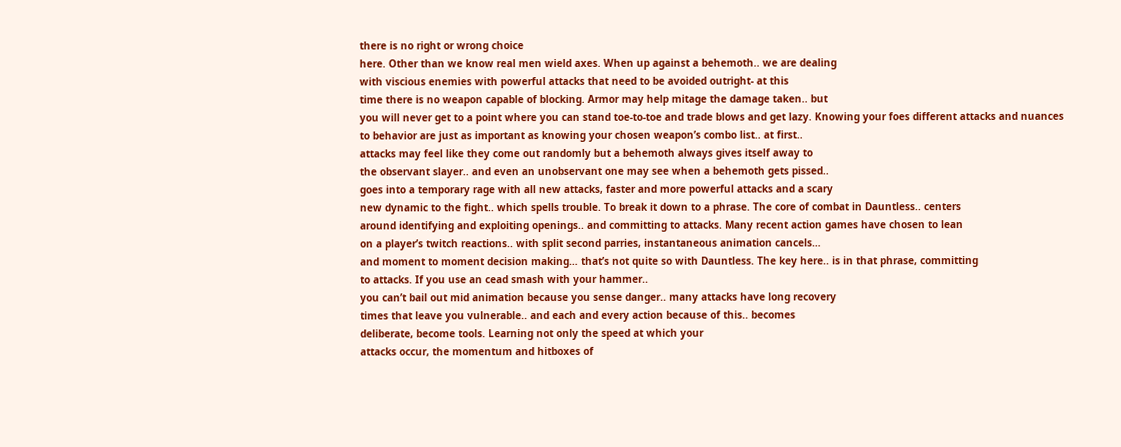there is no right or wrong choice
here. Other than we know real men wield axes. When up against a behemoth.. we are dealing
with viscious enemies with powerful attacks that need to be avoided outright- at this
time there is no weapon capable of blocking. Armor may help mitage the damage taken.. but
you will never get to a point where you can stand toe-to-toe and trade blows and get lazy. Knowing your foes different attacks and nuances
to behavior are just as important as knowing your chosen weapon’s combo list.. at first..
attacks may feel like they come out randomly but a behemoth always gives itself away to
the observant slayer.. and even an unobservant one may see when a behemoth gets pissed..
goes into a temporary rage with all new attacks, faster and more powerful attacks and a scary
new dynamic to the fight.. which spells trouble. To break it down to a phrase. The core of combat in Dauntless.. centers
around identifying and exploiting openings.. and committing to attacks. Many recent action games have chosen to lean
on a player’s twitch reactions.. with split second parries, instantaneous animation cancels…
and moment to moment decision making… that’s not quite so with Dauntless. The key here.. is in that phrase, committing
to attacks. If you use an cead smash with your hammer..
you can’t bail out mid animation because you sense danger.. many attacks have long recovery
times that leave you vulnerable.. and each and every action because of this.. becomes
deliberate, become tools. Learning not only the speed at which your
attacks occur, the momentum and hitboxes of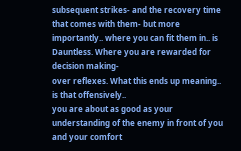subsequent strikes- and the recovery time
that comes with them- but more importantly.. where you can fit them in.. is Dauntless. Where you are rewarded for decision making-
over reflexes. What this ends up meaning.. is that offensively..
you are about as good as your understanding of the enemy in front of you and your comfort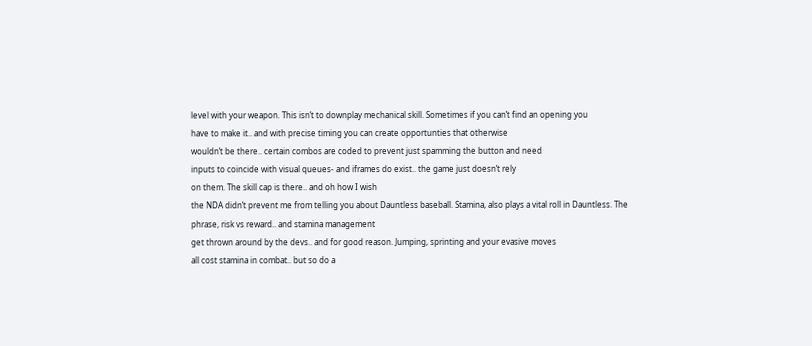level with your weapon. This isn’t to downplay mechanical skill. Sometimes if you can’t find an opening you
have to make it.. and with precise timing you can create opportunties that otherwise
wouldn’t be there.. certain combos are coded to prevent just spamming the button and need
inputs to coincide with visual queues- and iframes do exist.. the game just doesn’t rely
on them. The skill cap is there.. and oh how I wish
the NDA didn’t prevent me from telling you about Dauntless baseball. Stamina, also plays a vital roll in Dauntless. The phrase, risk vs reward.. and stamina management
get thrown around by the devs.. and for good reason. Jumping, sprinting and your evasive moves
all cost stamina in combat.. but so do a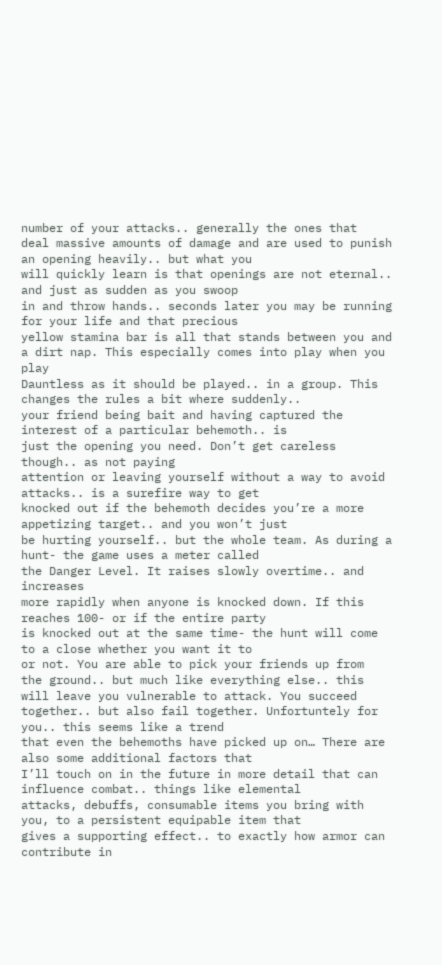number of your attacks.. generally the ones that
deal massive amounts of damage and are used to punish an opening heavily.. but what you
will quickly learn is that openings are not eternal.. and just as sudden as you swoop
in and throw hands.. seconds later you may be running for your life and that precious
yellow stamina bar is all that stands between you and a dirt nap. This especially comes into play when you play
Dauntless as it should be played.. in a group. This changes the rules a bit where suddenly..
your friend being bait and having captured the interest of a particular behemoth.. is
just the opening you need. Don’t get careless though.. as not paying
attention or leaving yourself without a way to avoid attacks.. is a surefire way to get
knocked out if the behemoth decides you’re a more appetizing target.. and you won’t just
be hurting yourself.. but the whole team. As during a hunt- the game uses a meter called
the Danger Level. It raises slowly overtime.. and increases
more rapidly when anyone is knocked down. If this reaches 100- or if the entire party
is knocked out at the same time- the hunt will come to a close whether you want it to
or not. You are able to pick your friends up from
the ground.. but much like everything else.. this will leave you vulnerable to attack. You succeed together.. but also fail together. Unfortuntely for you.. this seems like a trend
that even the behemoths have picked up on… There are also some additional factors that
I’ll touch on in the future in more detail that can influence combat.. things like elemental
attacks, debuffs, consumable items you bring with you, to a persistent equipable item that
gives a supporting effect.. to exactly how armor can contribute in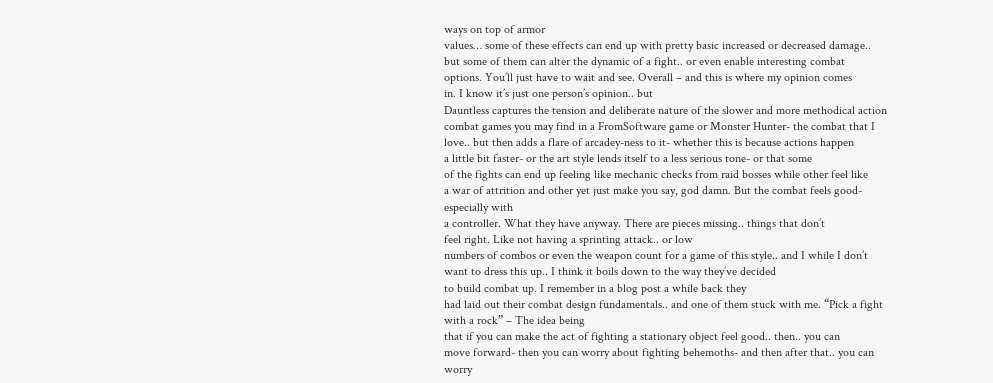ways on top of armor
values… some of these effects can end up with pretty basic increased or decreased damage..
but some of them can alter the dynamic of a fight.. or even enable interesting combat
options. You’ll just have to wait and see. Overall – and this is where my opinion comes
in. I know it’s just one person’s opinion.. but
Dauntless captures the tension and deliberate nature of the slower and more methodical action
combat games you may find in a FromSoftware game or Monster Hunter- the combat that I
love.. but then adds a flare of arcadey-ness to it- whether this is because actions happen
a little bit faster- or the art style lends itself to a less serious tone- or that some
of the fights can end up feeling like mechanic checks from raid bosses while other feel like
a war of attrition and other yet just make you say, god damn. But the combat feels good- especially with
a controller. What they have anyway. There are pieces missing.. things that don’t
feel right. Like not having a sprinting attack.. or low
numbers of combos or even the weapon count for a game of this style.. and I while I don’t
want to dress this up.. I think it boils down to the way they’ve decided
to build combat up. I remember in a blog post a while back they
had laid out their combat design fundamentals.. and one of them stuck with me. “Pick a fight with a rock” – The idea being
that if you can make the act of fighting a stationary object feel good.. then.. you can
move forward- then you can worry about fighting behemoths- and then after that.. you can worry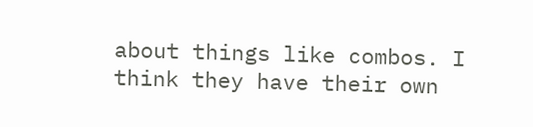about things like combos. I think they have their own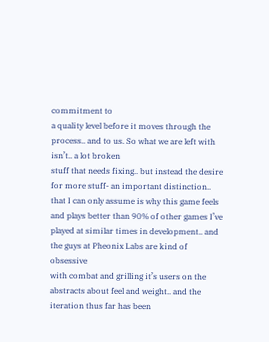commitment to
a quality level before it moves through the process.. and to us. So what we are left with isn’t.. a lot broken
stuff that needs fixing.. but instead the desire for more stuff- an important distinction..
that I can only assume is why this game feels and plays better than 90% of other games I’ve
played at similar times in development.. and the guys at Pheonix Labs are kind of obsessive
with combat and grilling it’s users on the abstracts about feel and weight.. and the
iteration thus far has been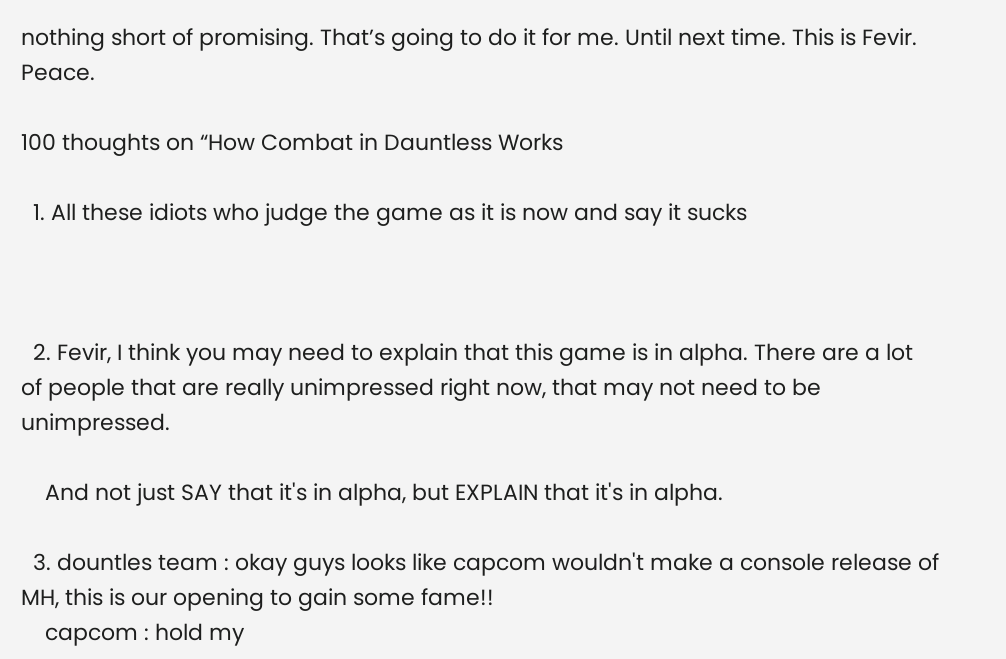nothing short of promising. That’s going to do it for me. Until next time. This is Fevir. Peace.

100 thoughts on “How Combat in Dauntless Works

  1. All these idiots who judge the game as it is now and say it sucks



  2. Fevir, I think you may need to explain that this game is in alpha. There are a lot of people that are really unimpressed right now, that may not need to be unimpressed.

    And not just SAY that it's in alpha, but EXPLAIN that it's in alpha.

  3. dountles team : okay guys looks like capcom wouldn't make a console release of MH, this is our opening to gain some fame!!
    capcom : hold my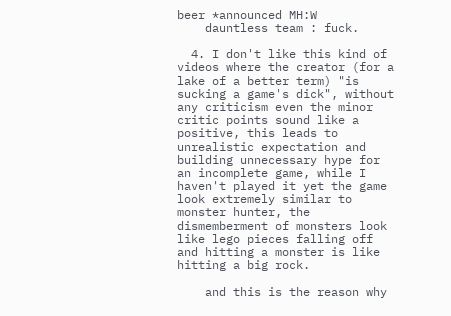beer *announced MH:W
    dauntless team : fuck.

  4. I don't like this kind of videos where the creator (for a lake of a better term) "is sucking a game's dick", without any criticism even the minor critic points sound like a positive, this leads to unrealistic expectation and building unnecessary hype for an incomplete game, while I haven't played it yet the game look extremely similar to monster hunter, the dismemberment of monsters look like lego pieces falling off and hitting a monster is like hitting a big rock.

    and this is the reason why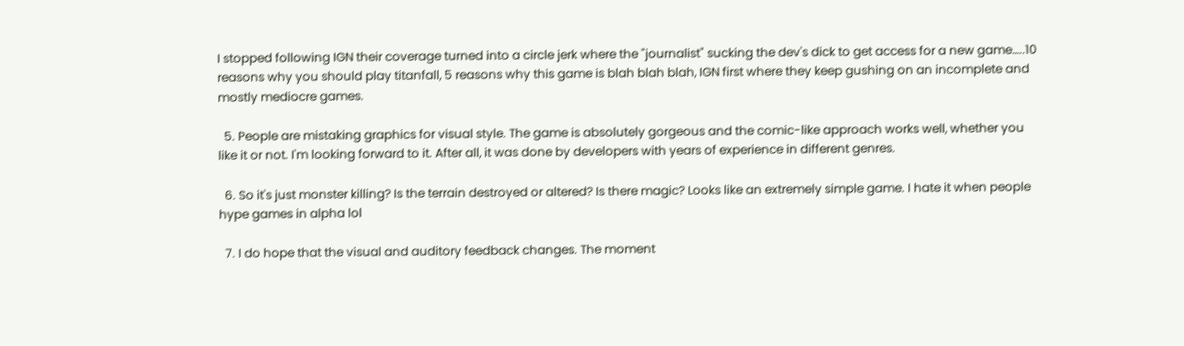I stopped following IGN their coverage turned into a circle jerk where the "journalist" sucking the dev's dick to get access for a new game…..10 reasons why you should play titanfall, 5 reasons why this game is blah blah blah, IGN first where they keep gushing on an incomplete and mostly mediocre games.

  5. People are mistaking graphics for visual style. The game is absolutely gorgeous and the comic-like approach works well, whether you like it or not. I'm looking forward to it. After all, it was done by developers with years of experience in different genres.

  6. So it's just monster killing? Is the terrain destroyed or altered? Is there magic? Looks like an extremely simple game. I hate it when people hype games in alpha lol

  7. I do hope that the visual and auditory feedback changes. The moment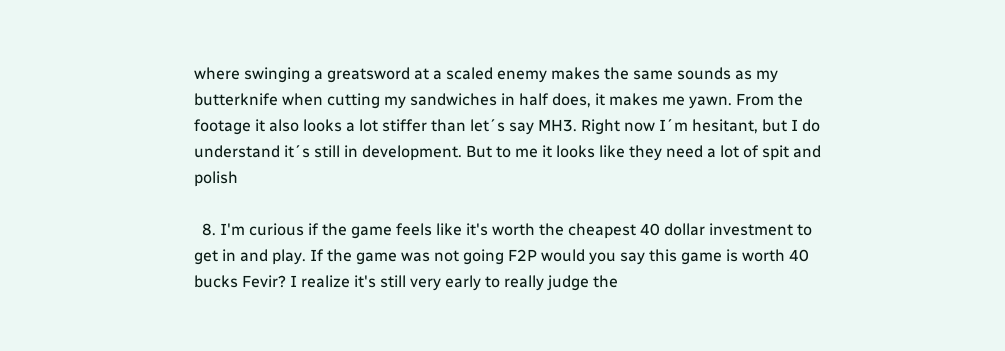where swinging a greatsword at a scaled enemy makes the same sounds as my butterknife when cutting my sandwiches in half does, it makes me yawn. From the footage it also looks a lot stiffer than let´s say MH3. Right now I´m hesitant, but I do understand it´s still in development. But to me it looks like they need a lot of spit and polish

  8. I'm curious if the game feels like it's worth the cheapest 40 dollar investment to get in and play. If the game was not going F2P would you say this game is worth 40 bucks Fevir? I realize it's still very early to really judge the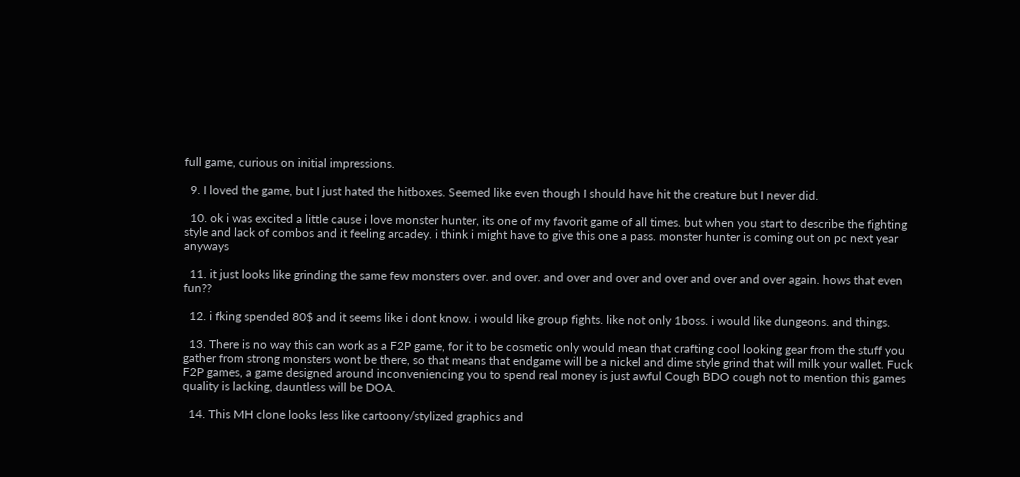full game, curious on initial impressions.

  9. I loved the game, but I just hated the hitboxes. Seemed like even though I should have hit the creature but I never did.

  10. ok i was excited a little cause i love monster hunter, its one of my favorit game of all times. but when you start to describe the fighting style and lack of combos and it feeling arcadey. i think i might have to give this one a pass. monster hunter is coming out on pc next year anyways

  11. it just looks like grinding the same few monsters over. and over. and over and over and over and over and over again. hows that even fun??

  12. i fking spended 80$ and it seems like i dont know. i would like group fights. like not only 1boss. i would like dungeons. and things.

  13. There is no way this can work as a F2P game, for it to be cosmetic only would mean that crafting cool looking gear from the stuff you gather from strong monsters wont be there, so that means that endgame will be a nickel and dime style grind that will milk your wallet. Fuck F2P games, a game designed around inconveniencing you to spend real money is just awful Cough BDO cough not to mention this games quality is lacking, dauntless will be DOA.

  14. This MH clone looks less like cartoony/stylized graphics and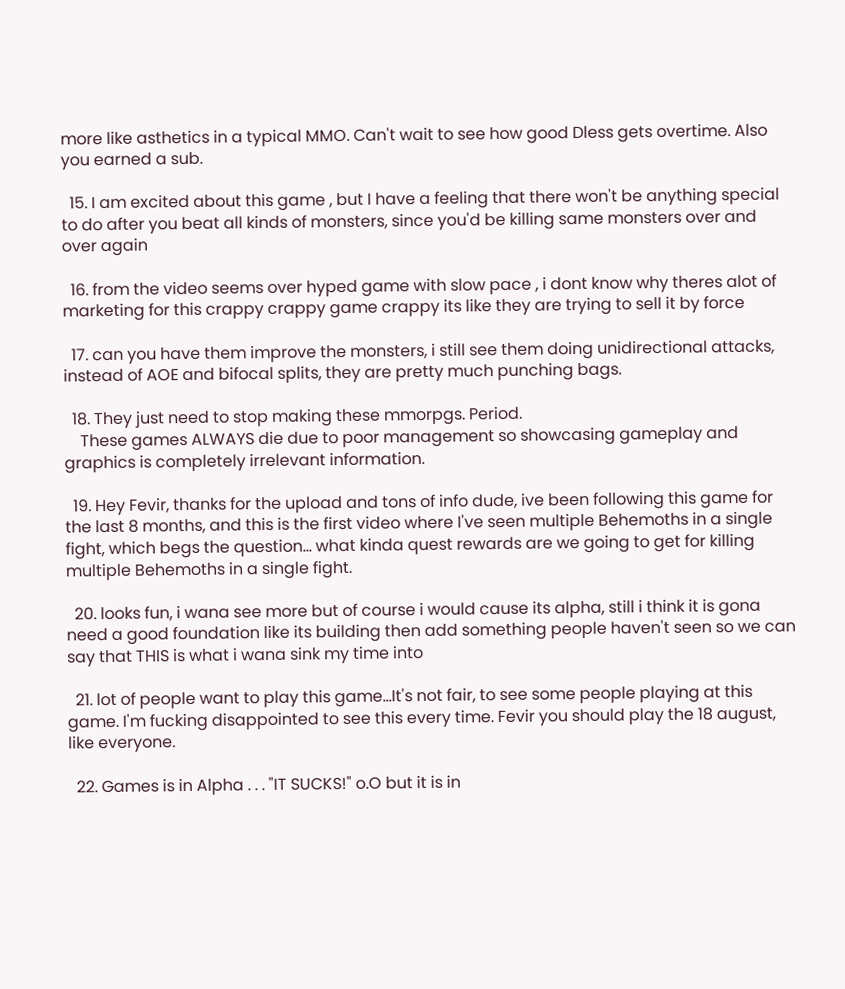more like asthetics in a typical MMO. Can't wait to see how good Dless gets overtime. Also you earned a sub.

  15. I am excited about this game , but I have a feeling that there won't be anything special to do after you beat all kinds of monsters, since you'd be killing same monsters over and over again

  16. from the video seems over hyped game with slow pace , i dont know why theres alot of marketing for this crappy crappy game crappy its like they are trying to sell it by force

  17. can you have them improve the monsters, i still see them doing unidirectional attacks, instead of AOE and bifocal splits, they are pretty much punching bags.

  18. They just need to stop making these mmorpgs. Period.
    These games ALWAYS die due to poor management so showcasing gameplay and graphics is completely irrelevant information.

  19. Hey Fevir, thanks for the upload and tons of info dude, ive been following this game for the last 8 months, and this is the first video where I've seen multiple Behemoths in a single fight, which begs the question… what kinda quest rewards are we going to get for killing multiple Behemoths in a single fight.

  20. looks fun, i wana see more but of course i would cause its alpha, still i think it is gona need a good foundation like its building then add something people haven't seen so we can say that THIS is what i wana sink my time into

  21. lot of people want to play this game…It's not fair, to see some people playing at this game. I'm fucking disappointed to see this every time. Fevir you should play the 18 august, like everyone.

  22. Games is in Alpha . . . "IT SUCKS!" o.O but it is in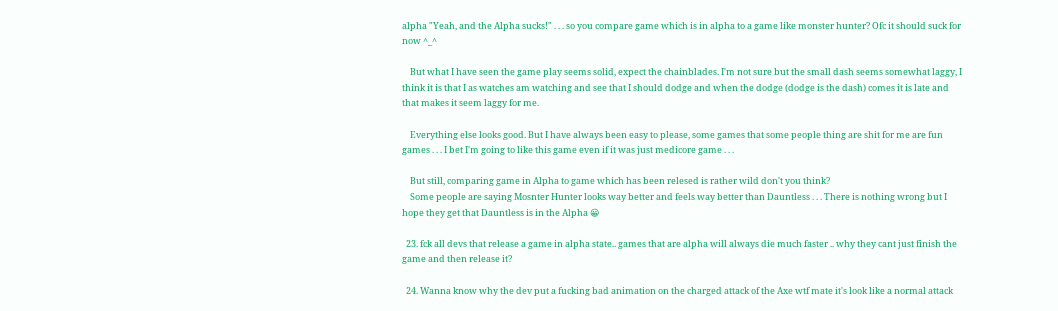alpha "Yeah, and the Alpha sucks!" . . . so you compare game which is in alpha to a game like monster hunter? Ofc it should suck for now ^_^

    But what I have seen the game play seems solid, expect the chainblades. I'm not sure but the small dash seems somewhat laggy, I think it is that I as watches am watching and see that I should dodge and when the dodge (dodge is the dash) comes it is late and that makes it seem laggy for me.

    Everything else looks good. But I have always been easy to please, some games that some people thing are shit for me are fun games . . . I bet I'm going to like this game even if it was just medicore game . . .

    But still, comparing game in Alpha to game which has been relesed is rather wild don't you think?
    Some people are saying Mosnter Hunter looks way better and feels way better than Dauntless . . . There is nothing wrong but I hope they get that Dauntless is in the Alpha 😀

  23. fck all devs that release a game in alpha state.. games that are alpha will always die much faster .. why they cant just finish the game and then release it?

  24. Wanna know why the dev put a fucking bad animation on the charged attack of the Axe wtf mate it's look like a normal attack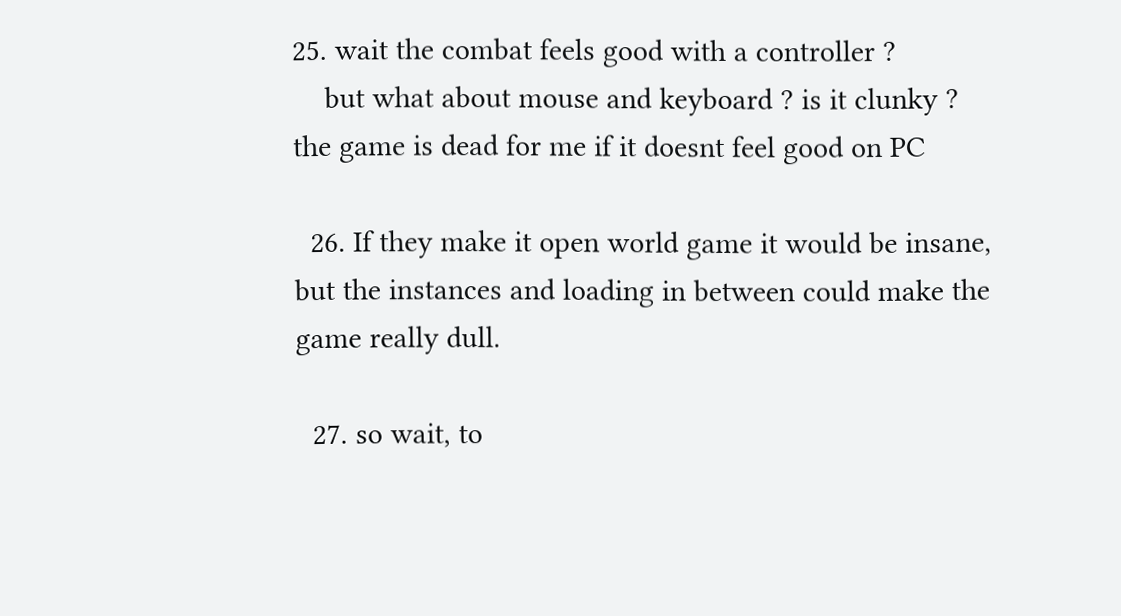25. wait the combat feels good with a controller ?
    but what about mouse and keyboard ? is it clunky ? the game is dead for me if it doesnt feel good on PC

  26. If they make it open world game it would be insane, but the instances and loading in between could make the game really dull.

  27. so wait, to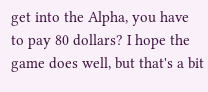get into the Alpha, you have to pay 80 dollars? I hope the game does well, but that's a bit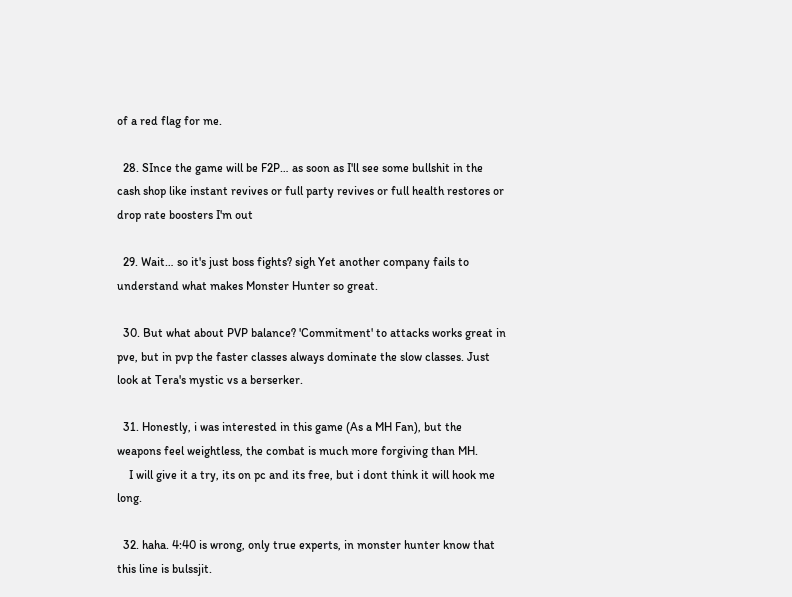of a red flag for me.

  28. SInce the game will be F2P… as soon as I'll see some bullshit in the cash shop like instant revives or full party revives or full health restores or drop rate boosters I'm out

  29. Wait… so it's just boss fights? sigh Yet another company fails to understand what makes Monster Hunter so great.

  30. But what about PVP balance? 'Commitment' to attacks works great in pve, but in pvp the faster classes always dominate the slow classes. Just look at Tera's mystic vs a berserker.

  31. Honestly, i was interested in this game (As a MH Fan), but the weapons feel weightless, the combat is much more forgiving than MH.
    I will give it a try, its on pc and its free, but i dont think it will hook me long.

  32. haha. 4:40 is wrong, only true experts, in monster hunter know that this line is bulssjit.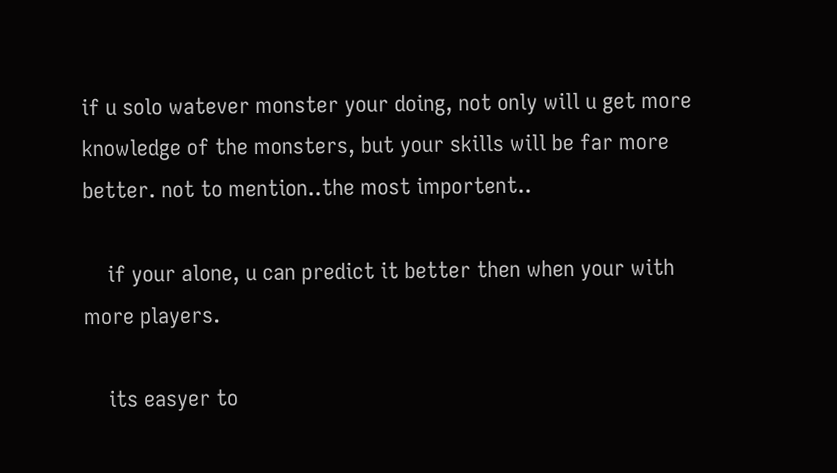if u solo watever monster your doing, not only will u get more knowledge of the monsters, but your skills will be far more better. not to mention..the most importent..

    if your alone, u can predict it better then when your with more players.

    its easyer to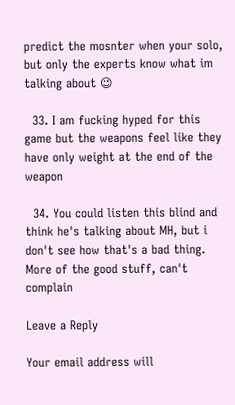predict the mosnter when your solo, but only the experts know what im talking about 😉

  33. I am fucking hyped for this game but the weapons feel like they have only weight at the end of the weapon

  34. You could listen this blind and think he's talking about MH, but i don't see how that's a bad thing. More of the good stuff, can't complain

Leave a Reply

Your email address will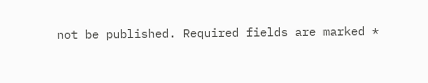not be published. Required fields are marked *